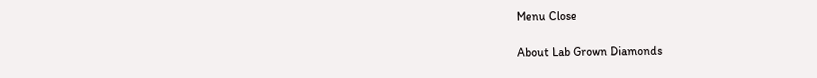Menu Close

About Lab Grown Diamonds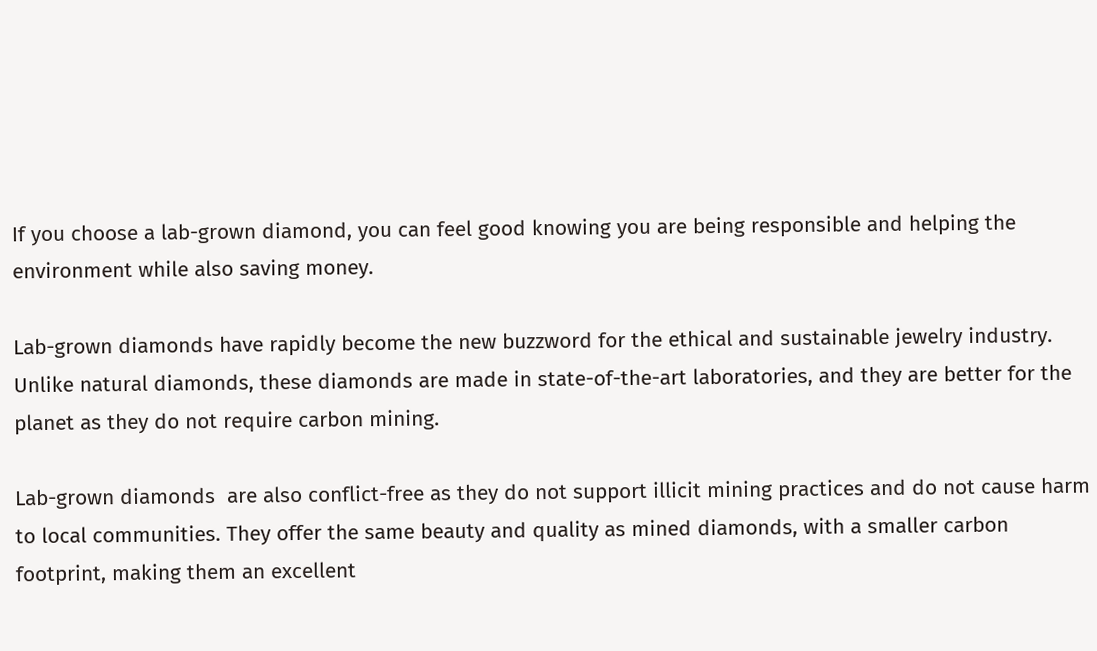If you choose a lab-grown diamond, you can feel good knowing you are being responsible and helping the environment while also saving money.

Lab-grown diamonds have rapidly become the new buzzword for the ethical and sustainable jewelry industry. Unlike natural diamonds, these diamonds are made in state-of-the-art laboratories, and they are better for the planet as they do not require carbon mining.

Lab-grown diamonds  are also conflict-free as they do not support illicit mining practices and do not cause harm to local communities. They offer the same beauty and quality as mined diamonds, with a smaller carbon footprint, making them an excellent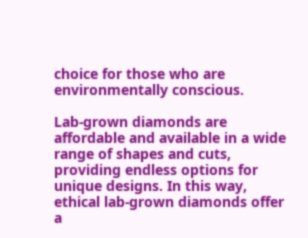choice for those who are environmentally conscious.

Lab-grown diamonds are affordable and available in a wide range of shapes and cuts, providing endless options for unique designs. In this way, ethical lab-grown diamonds offer a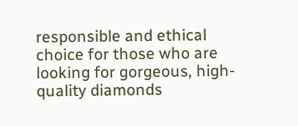responsible and ethical choice for those who are looking for gorgeous, high-quality diamonds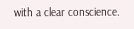with a clear conscience.